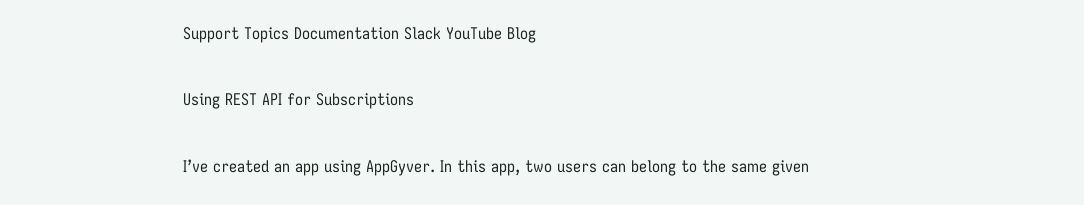Support Topics Documentation Slack YouTube Blog

Using REST API for Subscriptions

I’ve created an app using AppGyver. In this app, two users can belong to the same given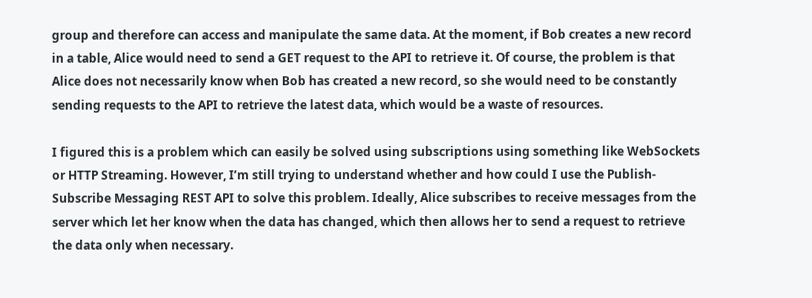group and therefore can access and manipulate the same data. At the moment, if Bob creates a new record in a table, Alice would need to send a GET request to the API to retrieve it. Of course, the problem is that Alice does not necessarily know when Bob has created a new record, so she would need to be constantly sending requests to the API to retrieve the latest data, which would be a waste of resources.

I figured this is a problem which can easily be solved using subscriptions using something like WebSockets or HTTP Streaming. However, I’m still trying to understand whether and how could I use the Publish-Subscribe Messaging REST API to solve this problem. Ideally, Alice subscribes to receive messages from the server which let her know when the data has changed, which then allows her to send a request to retrieve the data only when necessary.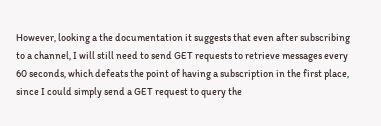However, looking a the documentation it suggests that even after subscribing to a channel, I will still need to send GET requests to retrieve messages every 60 seconds, which defeats the point of having a subscription in the first place, since I could simply send a GET request to query the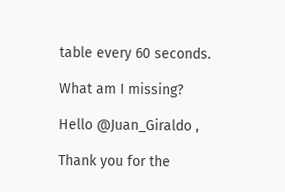table every 60 seconds.

What am I missing?

Hello @Juan_Giraldo ,

Thank you for the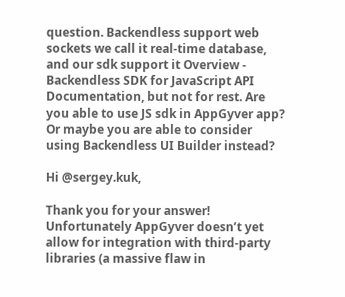question. Backendless support web sockets we call it real-time database, and our sdk support it Overview - Backendless SDK for JavaScript API Documentation, but not for rest. Are you able to use JS sdk in AppGyver app? Or maybe you are able to consider using Backendless UI Builder instead?

Hi @sergey.kuk,

Thank you for your answer! Unfortunately AppGyver doesn’t yet allow for integration with third-party libraries (a massive flaw in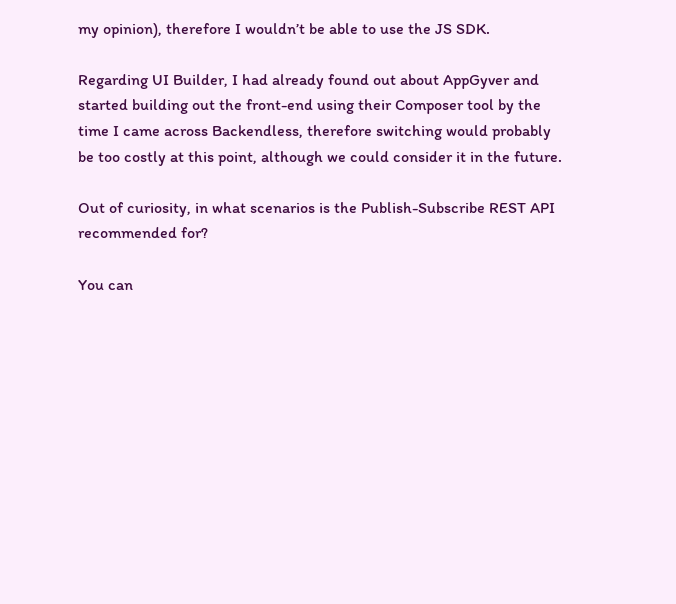my opinion), therefore I wouldn’t be able to use the JS SDK.

Regarding UI Builder, I had already found out about AppGyver and started building out the front-end using their Composer tool by the time I came across Backendless, therefore switching would probably be too costly at this point, although we could consider it in the future.

Out of curiosity, in what scenarios is the Publish-Subscribe REST API recommended for?

You can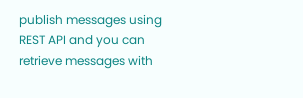publish messages using REST API and you can retrieve messages with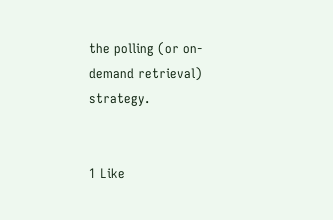the polling (or on-demand retrieval) strategy.


1 Like